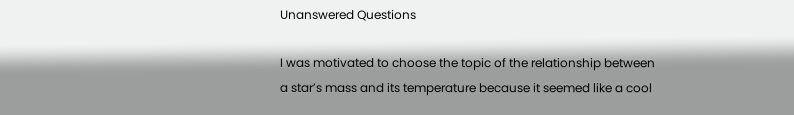Unanswered Questions

I was motivated to choose the topic of the relationship between a star’s mass and its temperature because it seemed like a cool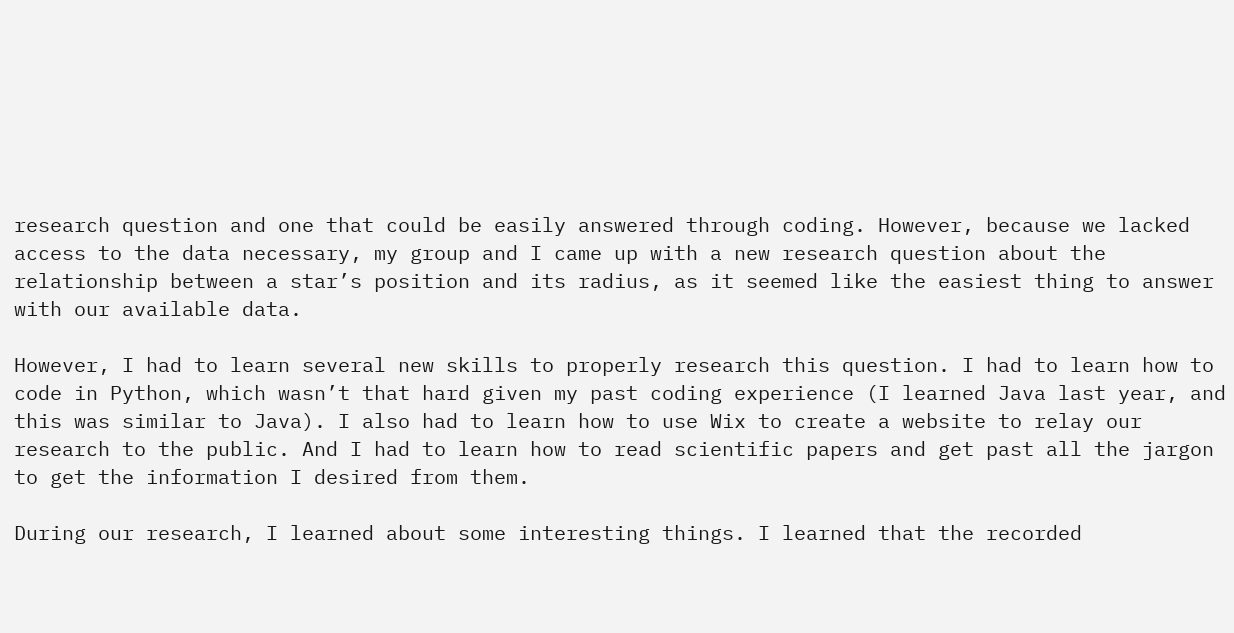research question and one that could be easily answered through coding. However, because we lacked access to the data necessary, my group and I came up with a new research question about the relationship between a star’s position and its radius, as it seemed like the easiest thing to answer with our available data.

However, I had to learn several new skills to properly research this question. I had to learn how to code in Python, which wasn’t that hard given my past coding experience (I learned Java last year, and this was similar to Java). I also had to learn how to use Wix to create a website to relay our research to the public. And I had to learn how to read scientific papers and get past all the jargon to get the information I desired from them.

During our research, I learned about some interesting things. I learned that the recorded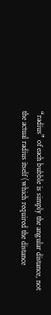“radius” of each bubble is simply the angular distance, not the actual radius itself (which required the distance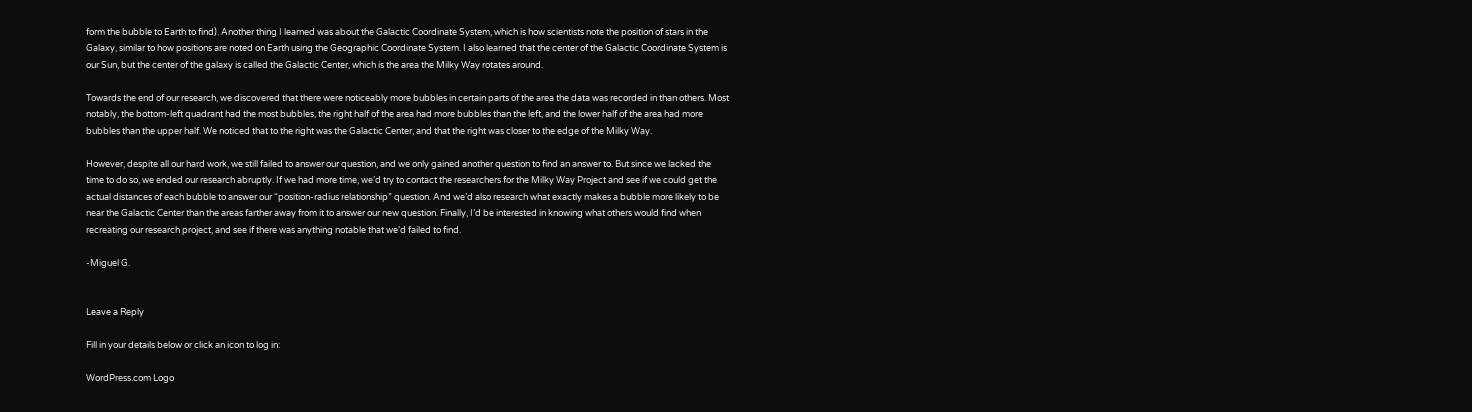form the bubble to Earth to find). Another thing I learned was about the Galactic Coordinate System, which is how scientists note the position of stars in the Galaxy, similar to how positions are noted on Earth using the Geographic Coordinate System. I also learned that the center of the Galactic Coordinate System is our Sun, but the center of the galaxy is called the Galactic Center, which is the area the Milky Way rotates around.

Towards the end of our research, we discovered that there were noticeably more bubbles in certain parts of the area the data was recorded in than others. Most notably, the bottom-left quadrant had the most bubbles, the right half of the area had more bubbles than the left, and the lower half of the area had more bubbles than the upper half. We noticed that to the right was the Galactic Center, and that the right was closer to the edge of the Milky Way.

However, despite all our hard work, we still failed to answer our question, and we only gained another question to find an answer to. But since we lacked the time to do so, we ended our research abruptly. If we had more time, we’d try to contact the researchers for the Milky Way Project and see if we could get the actual distances of each bubble to answer our “position-radius relationship” question. And we’d also research what exactly makes a bubble more likely to be near the Galactic Center than the areas farther away from it to answer our new question. Finally, I’d be interested in knowing what others would find when recreating our research project, and see if there was anything notable that we’d failed to find.

-Miguel G.


Leave a Reply

Fill in your details below or click an icon to log in:

WordPress.com Logo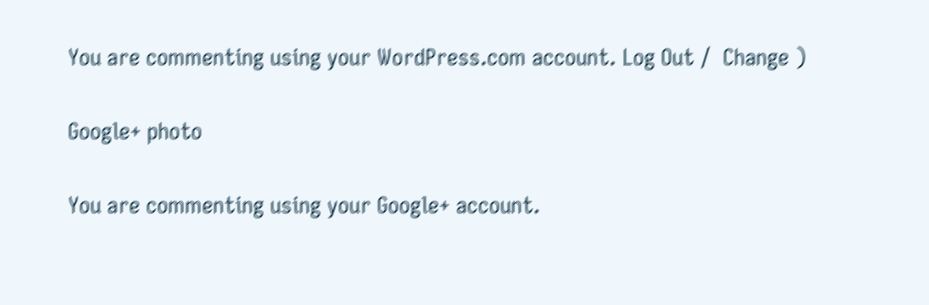You are commenting using your WordPress.com account. Log Out /  Change )

Google+ photo

You are commenting using your Google+ account.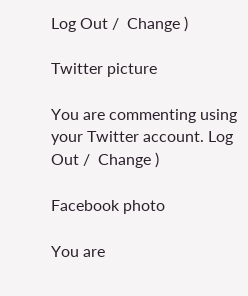Log Out /  Change )

Twitter picture

You are commenting using your Twitter account. Log Out /  Change )

Facebook photo

You are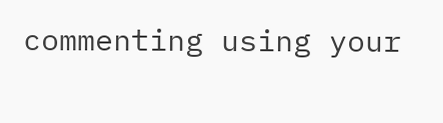commenting using your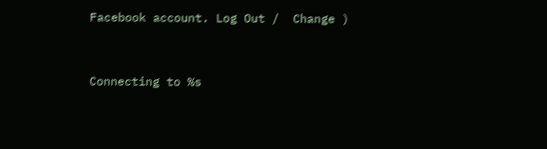Facebook account. Log Out /  Change )


Connecting to %s